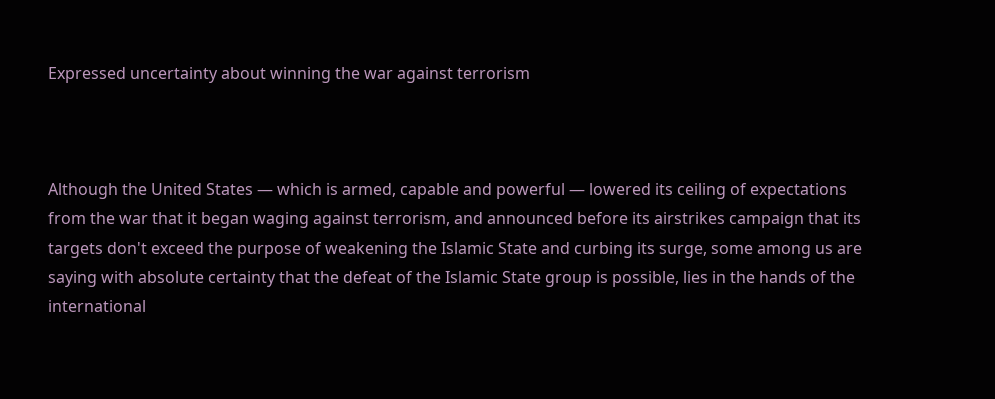Expressed uncertainty about winning the war against terrorism



Although the United States — which is armed, capable and powerful — lowered its ceiling of expectations from the war that it began waging against terrorism, and announced before its airstrikes campaign that its targets don't exceed the purpose of weakening the Islamic State and curbing its surge, some among us are saying with absolute certainty that the defeat of the Islamic State group is possible, lies in the hands of the international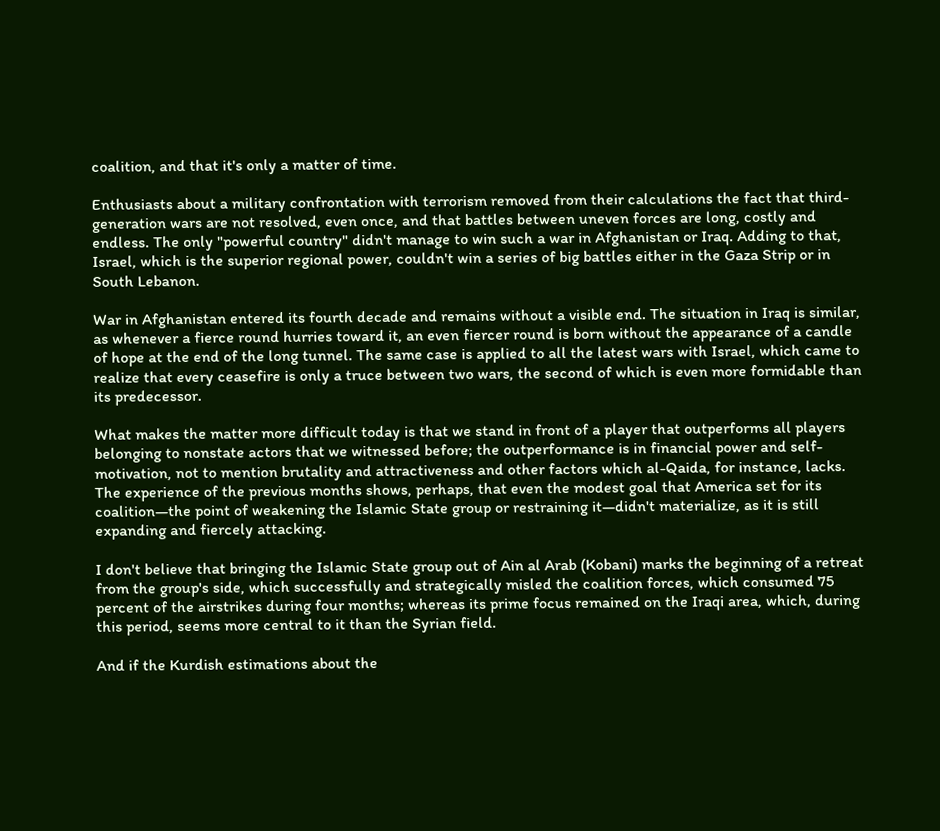coalition, and that it's only a matter of time.

Enthusiasts about a military confrontation with terrorism removed from their calculations the fact that third-generation wars are not resolved, even once, and that battles between uneven forces are long, costly and endless. The only "powerful country" didn't manage to win such a war in Afghanistan or Iraq. Adding to that, Israel, which is the superior regional power, couldn't win a series of big battles either in the Gaza Strip or in South Lebanon.

War in Afghanistan entered its fourth decade and remains without a visible end. The situation in Iraq is similar, as whenever a fierce round hurries toward it, an even fiercer round is born without the appearance of a candle of hope at the end of the long tunnel. The same case is applied to all the latest wars with Israel, which came to realize that every ceasefire is only a truce between two wars, the second of which is even more formidable than its predecessor.

What makes the matter more difficult today is that we stand in front of a player that outperforms all players belonging to nonstate actors that we witnessed before; the outperformance is in financial power and self-motivation, not to mention brutality and attractiveness and other factors which al-Qaida, for instance, lacks. The experience of the previous months shows, perhaps, that even the modest goal that America set for its coalition—the point of weakening the Islamic State group or restraining it—didn't materialize, as it is still expanding and fiercely attacking.

I don't believe that bringing the Islamic State group out of Ain al Arab (Kobani) marks the beginning of a retreat from the group's side, which successfully and strategically misled the coalition forces, which consumed 75 percent of the airstrikes during four months; whereas its prime focus remained on the Iraqi area, which, during this period, seems more central to it than the Syrian field.

And if the Kurdish estimations about the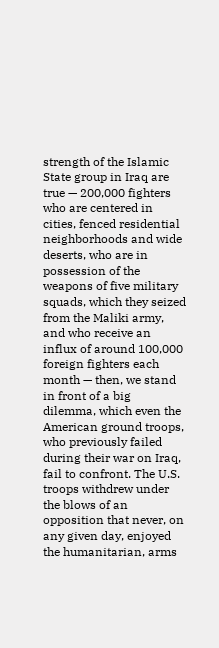strength of the Islamic State group in Iraq are true — 200,000 fighters who are centered in cities, fenced residential neighborhoods and wide deserts, who are in possession of the weapons of five military squads, which they seized from the Maliki army, and who receive an influx of around 100,000 foreign fighters each month — then, we stand in front of a big dilemma, which even the American ground troops, who previously failed during their war on Iraq, fail to confront. The U.S. troops withdrew under the blows of an opposition that never, on any given day, enjoyed the humanitarian, arms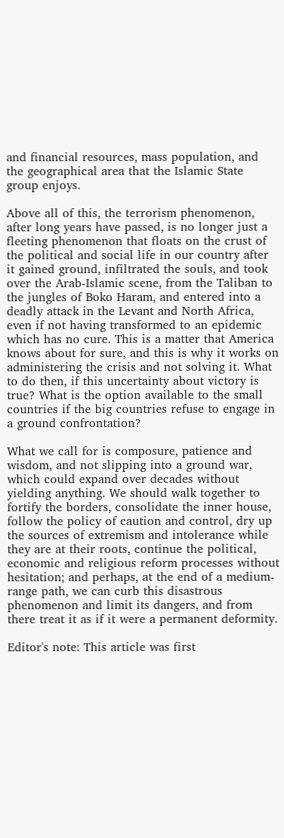and financial resources, mass population, and the geographical area that the Islamic State group enjoys.

Above all of this, the terrorism phenomenon, after long years have passed, is no longer just a fleeting phenomenon that floats on the crust of the political and social life in our country after it gained ground, infiltrated the souls, and took over the Arab-Islamic scene, from the Taliban to the jungles of Boko Haram, and entered into a deadly attack in the Levant and North Africa, even if not having transformed to an epidemic which has no cure. This is a matter that America knows about for sure, and this is why it works on administering the crisis and not solving it. What to do then, if this uncertainty about victory is true? What is the option available to the small countries if the big countries refuse to engage in a ground confrontation?

What we call for is composure, patience and wisdom, and not slipping into a ground war, which could expand over decades without yielding anything. We should walk together to fortify the borders, consolidate the inner house, follow the policy of caution and control, dry up the sources of extremism and intolerance while they are at their roots, continue the political, economic and religious reform processes without hesitation; and perhaps, at the end of a medium-range path, we can curb this disastrous phenomenon and limit its dangers, and from there treat it as if it were a permanent deformity.

Editor's note: This article was first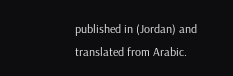published in (Jordan) and translated from Arabic.